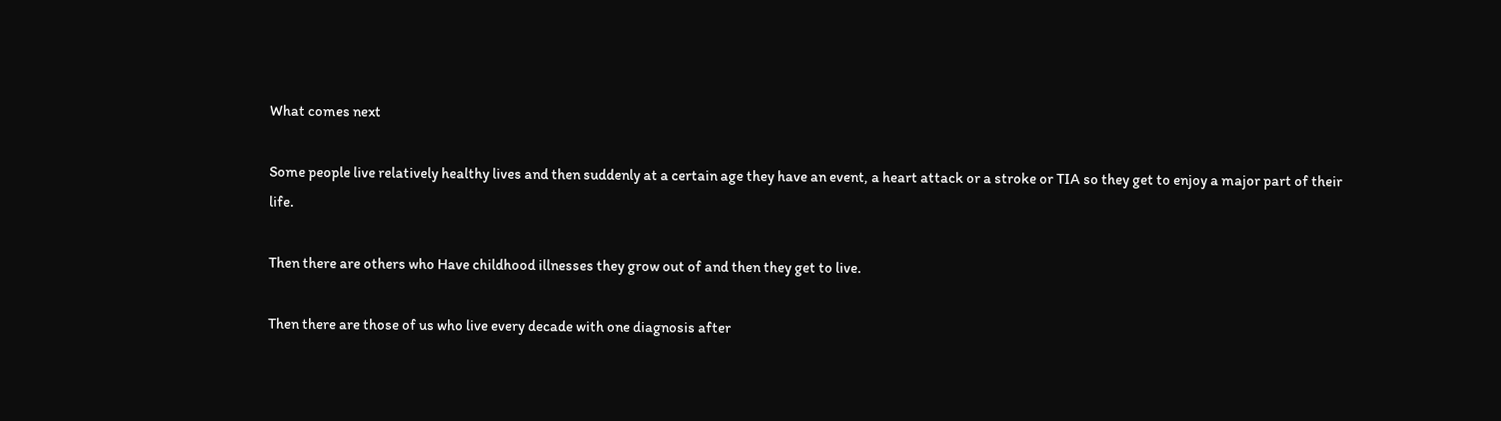What comes next

Some people live relatively healthy lives and then suddenly at a certain age they have an event, a heart attack or a stroke or TIA so they get to enjoy a major part of their life.

Then there are others who Have childhood illnesses they grow out of and then they get to live.

Then there are those of us who live every decade with one diagnosis after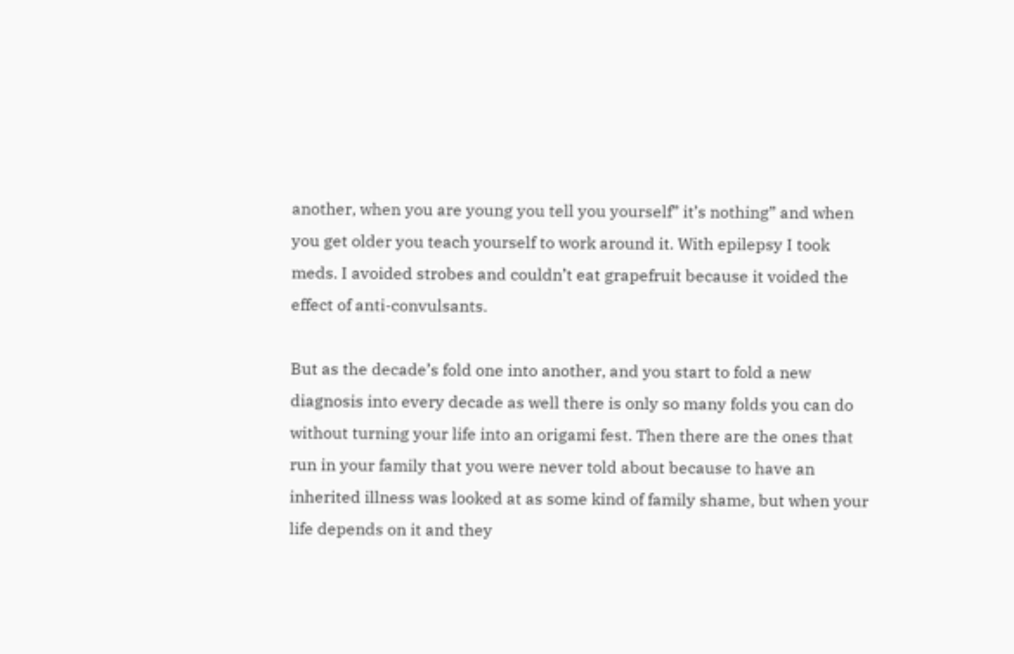another, when you are young you tell you yourself” it’s nothing” and when you get older you teach yourself to work around it. With epilepsy I took meds. I avoided strobes and couldn’t eat grapefruit because it voided the effect of anti-convulsants.

But as the decade’s fold one into another, and you start to fold a new diagnosis into every decade as well there is only so many folds you can do without turning your life into an origami fest. Then there are the ones that run in your family that you were never told about because to have an inherited illness was looked at as some kind of family shame, but when your life depends on it and they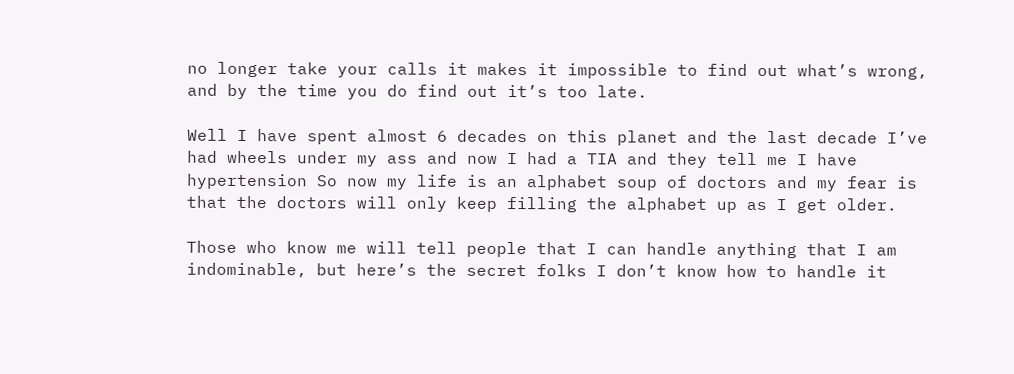no longer take your calls it makes it impossible to find out what’s wrong, and by the time you do find out it’s too late.

Well I have spent almost 6 decades on this planet and the last decade I’ve had wheels under my ass and now I had a TIA and they tell me I have hypertension So now my life is an alphabet soup of doctors and my fear is that the doctors will only keep filling the alphabet up as I get older.

Those who know me will tell people that I can handle anything that I am indominable, but here’s the secret folks I don’t know how to handle it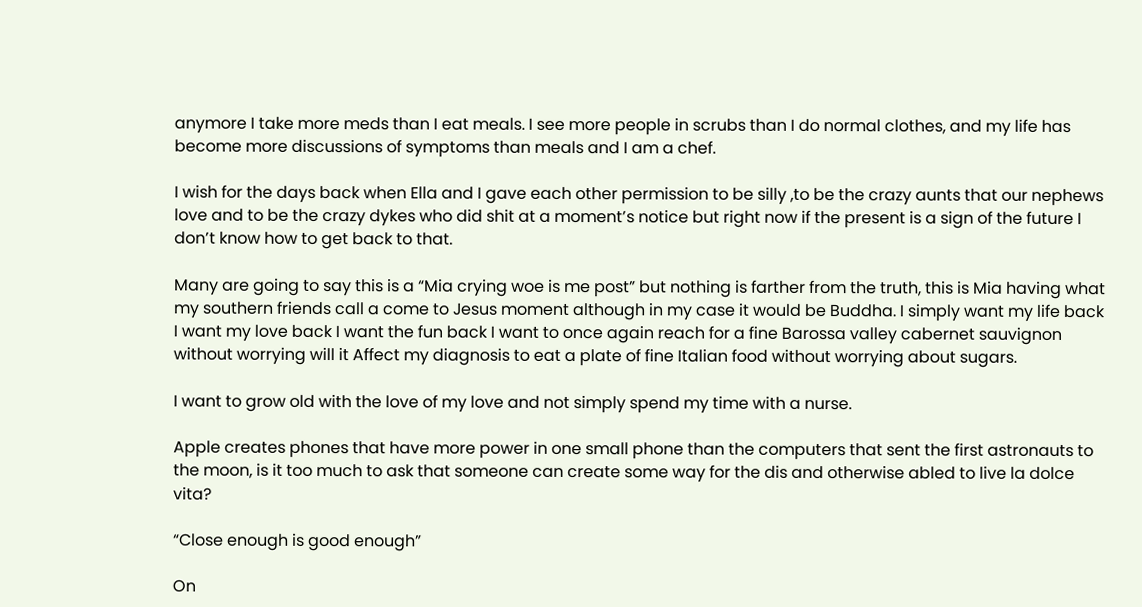anymore I take more meds than I eat meals. I see more people in scrubs than I do normal clothes, and my life has become more discussions of symptoms than meals and I am a chef.

I wish for the days back when Ella and I gave each other permission to be silly ,to be the crazy aunts that our nephews love and to be the crazy dykes who did shit at a moment’s notice but right now if the present is a sign of the future I don’t know how to get back to that.

Many are going to say this is a “Mia crying woe is me post” but nothing is farther from the truth, this is Mia having what my southern friends call a come to Jesus moment although in my case it would be Buddha. I simply want my life back I want my love back I want the fun back I want to once again reach for a fine Barossa valley cabernet sauvignon without worrying will it Affect my diagnosis to eat a plate of fine Italian food without worrying about sugars.

I want to grow old with the love of my love and not simply spend my time with a nurse.

Apple creates phones that have more power in one small phone than the computers that sent the first astronauts to the moon, is it too much to ask that someone can create some way for the dis and otherwise abled to live la dolce vita?

“Close enough is good enough”

On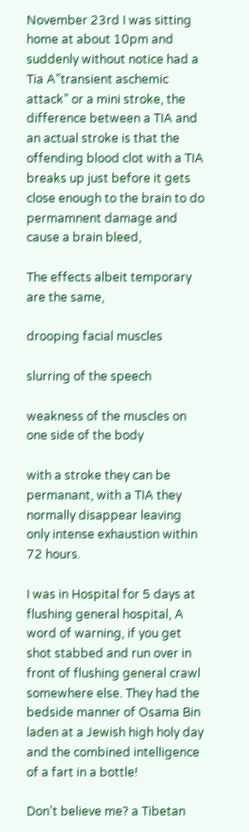November 23rd I was sitting home at about 10pm and suddenly without notice had a Tia A”transient aschemic attack” or a mini stroke, the difference between a TIA and an actual stroke is that the offending blood clot with a TIA breaks up just before it gets close enough to the brain to do permamnent damage and cause a brain bleed,

The effects albeit temporary are the same,

drooping facial muscles

slurring of the speech

weakness of the muscles on one side of the body

with a stroke they can be permanant, with a TIA they normally disappear leaving only intense exhaustion within 72 hours.

I was in Hospital for 5 days at flushing general hospital, A word of warning, if you get shot stabbed and run over in front of flushing general crawl somewhere else. They had the bedside manner of Osama Bin laden at a Jewish high holy day and the combined intelligence of a fart in a bottle!

Don’t believe me? a Tibetan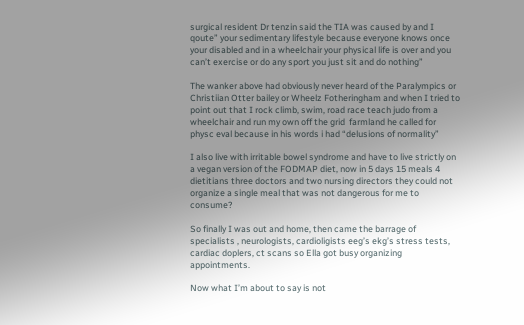surgical resident Dr tenzin said the TIA was caused by and I qoute” your sedimentary lifestyle because everyone knows once your disabled and in a wheelchair your physical life is over and you can’t exercise or do any sport you just sit and do nothing”

The wanker above had obviously never heard of the Paralympics or  Christiian Otter bailey or Wheelz Fotheringham and when I tried to point out that I rock climb, swim, road race teach judo from a wheelchair and run my own off the grid  farmland he called for physc eval because in his words i had “delusions of normality”

I also live with irritable bowel syndrome and have to live strictly on a vegan version of the FODMAP diet, now in 5 days 15 meals 4 dietitians three doctors and two nursing directors they could not organize a single meal that was not dangerous for me to consume?

So finally I was out and home, then came the barrage of specialists , neurologists, cardioligists eeg’s ekg’s stress tests, cardiac doplers, ct scans so Ella got busy organizing appointments.

Now what I’m about to say is not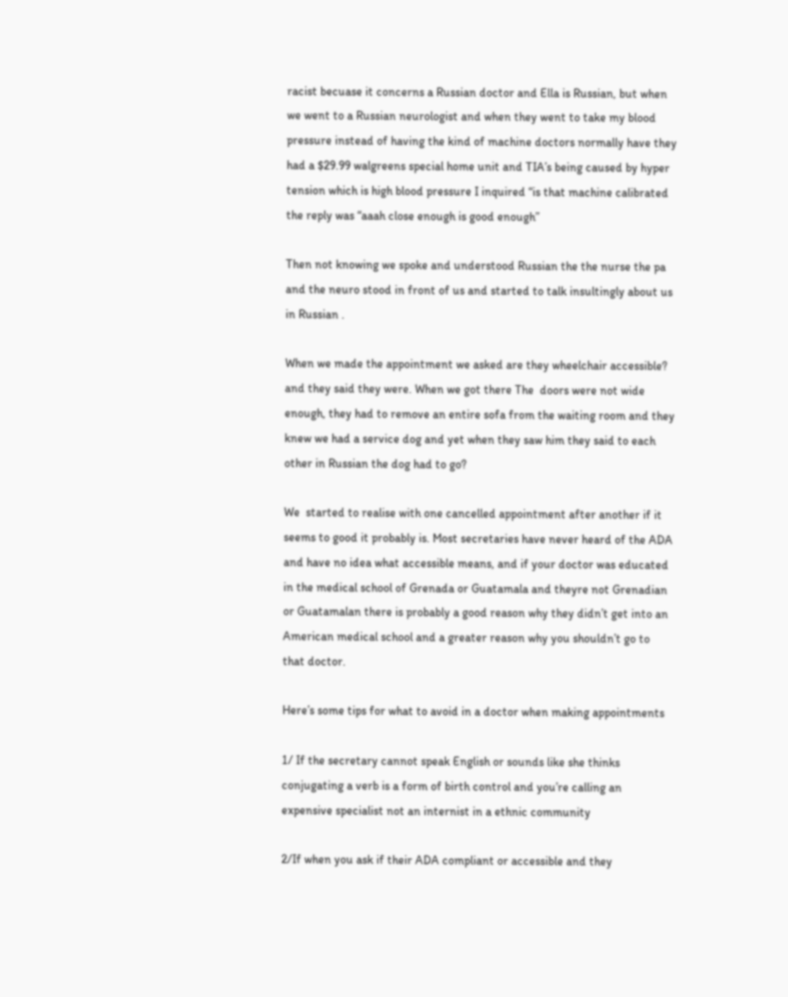racist becuase it concerns a Russian doctor and Ella is Russian, but when we went to a Russian neurologist and when they went to take my blood pressure instead of having the kind of machine doctors normally have they had a $29.99 walgreens special home unit and TIA’s being caused by hyper tension which is high blood pressure I inquired “is that machine calibrated the reply was “aaah close enough is good enough”

Then not knowing we spoke and understood Russian the the nurse the pa and the neuro stood in front of us and started to talk insultingly about us in Russian .

When we made the appointment we asked are they wheelchair accessible? and they said they were. When we got there The  doors were not wide enough, they had to remove an entire sofa from the waiting room and they knew we had a service dog and yet when they saw him they said to each other in Russian the dog had to go?

We  started to realise with one cancelled appointment after another if it seems to good it probably is. Most secretaries have never heard of the ADA and have no idea what accessible means, and if your doctor was educated in the medical school of Grenada or Guatamala and theyre not Grenadian or Guatamalan there is probably a good reason why they didn’t get into an American medical school and a greater reason why you shouldn’t go to that doctor.

Here’s some tips for what to avoid in a doctor when making appointments

1/ If the secretary cannot speak English or sounds like she thinks conjugating a verb is a form of birth control and you’re calling an expensive specialist not an internist in a ethnic community

2/If when you ask if their ADA compliant or accessible and they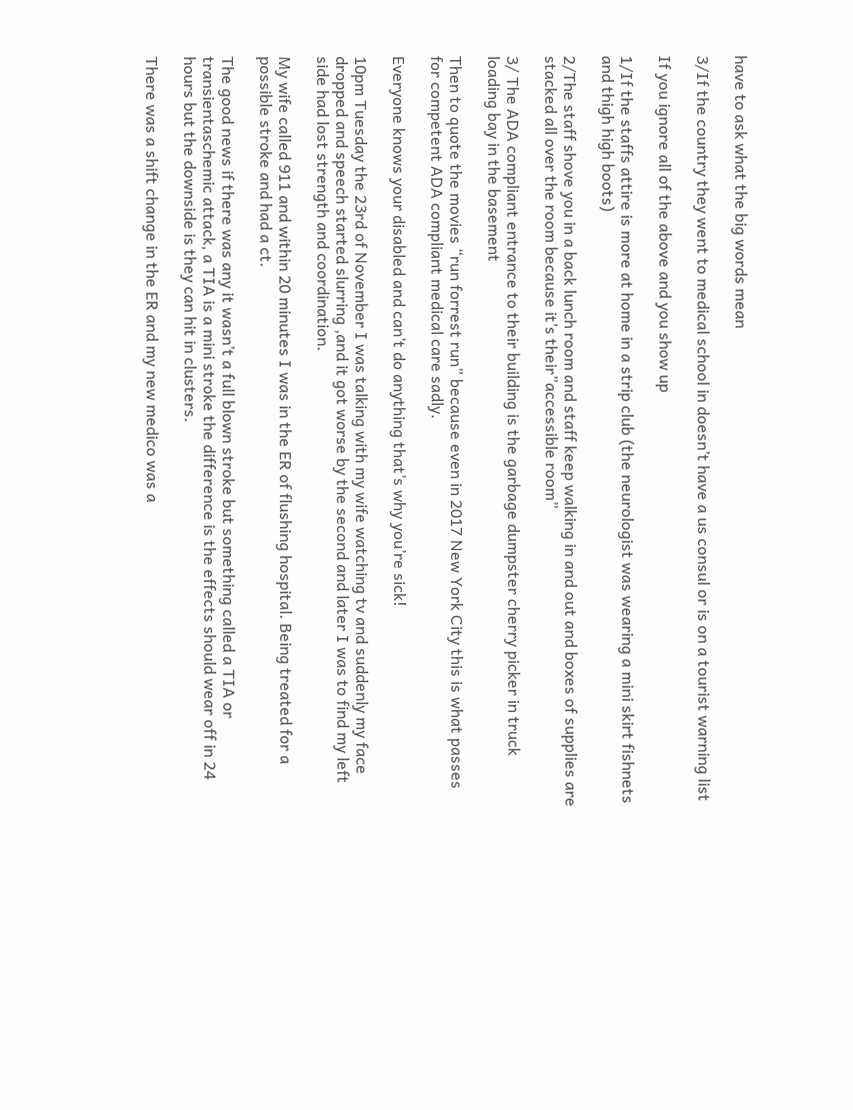have to ask what the big words mean

3/If the country they went to medical school in doesn’t have a us consul or is on a tourist warning list

If you ignore all of the above and you show up

1/If the staffs attire is more at home in a strip club (the neurologist was wearing a mini skirt fishnets and thigh high boots)

2/The staff shove you in a back lunch room and staff keep walking in and out and boxes of supplies are stacked all over the room because it’s their”accessible room”

3/ The ADA compliant entrance to their building is the garbage dumpster cherry picker in truck loading bay in the basement

Then to quote the movies “run forrest run” because even in 2017 New York City this is what passes for competent ADA compliant medical care sadly.

Everyone knows your disabled and can’t do anything that’s why you’re sick!

10pm Tuesday the 23rd of November I was talking with my wife watching tv and suddenly my face dropped and speech started slurring ,and it got worse by the second and later I was to find my left side had lost strength and coordination.

My wife called 911 and within 20 minutes I was in the ER of flushing hospital. Being treated for a possible stroke and had a ct.

The good news if there was any it wasn’t a full blown stroke but something called a TIA or transientaschemic attack, a TIA is a mini stroke the difference is the effects should wear off in 24 hours but the downside is they can hit in clusters.

There was a shift change in the ER and my new medico was a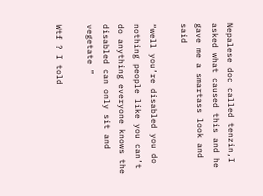Nepalese doc called tenzin,I asked what caused this and he gave me a smartass look and said

“well you’re disabled you do nothing people like you can’t do anything everyone knows the disabled can only sit and vegetate ”

Wtf ? I told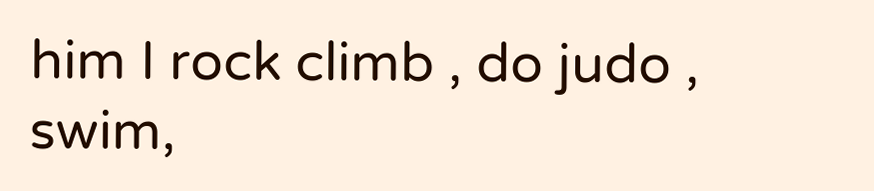him I rock climb , do judo , swim,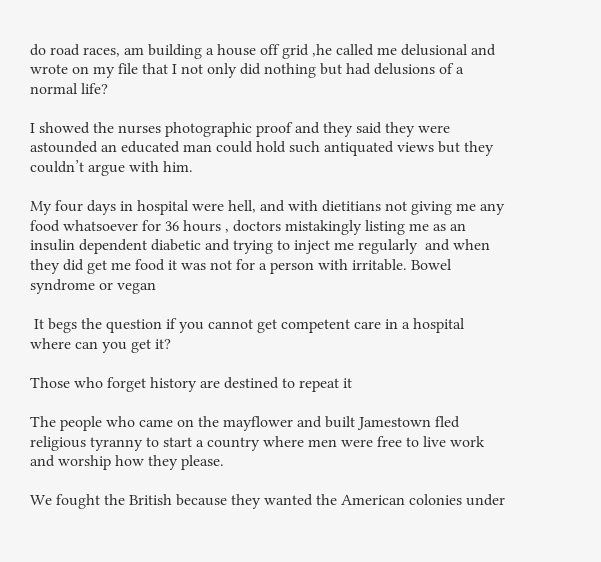do road races, am building a house off grid ,he called me delusional and wrote on my file that I not only did nothing but had delusions of a normal life?

I showed the nurses photographic proof and they said they were astounded an educated man could hold such antiquated views but they couldn’t argue with him.

My four days in hospital were hell, and with dietitians not giving me any food whatsoever for 36 hours , doctors mistakingly listing me as an insulin dependent diabetic and trying to inject me regularly  and when they did get me food it was not for a person with irritable. Bowel syndrome or vegan

 It begs the question if you cannot get competent care in a hospital where can you get it?

Those who forget history are destined to repeat it

The people who came on the mayflower and built Jamestown fled religious tyranny to start a country where men were free to live work and worship how they please.

We fought the British because they wanted the American colonies under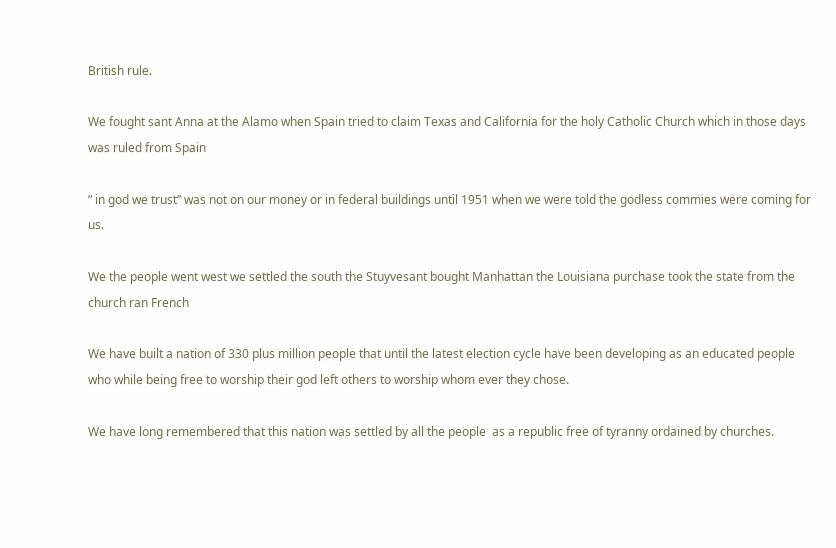British rule.

We fought sant Anna at the Alamo when Spain tried to claim Texas and California for the holy Catholic Church which in those days was ruled from Spain

” in god we trust” was not on our money or in federal buildings until 1951 when we were told the godless commies were coming for us.

We the people went west we settled the south the Stuyvesant bought Manhattan the Louisiana purchase took the state from the church ran French

We have built a nation of 330 plus million people that until the latest election cycle have been developing as an educated people who while being free to worship their god left others to worship whom ever they chose.

We have long remembered that this nation was settled by all the people  as a republic free of tyranny ordained by churches.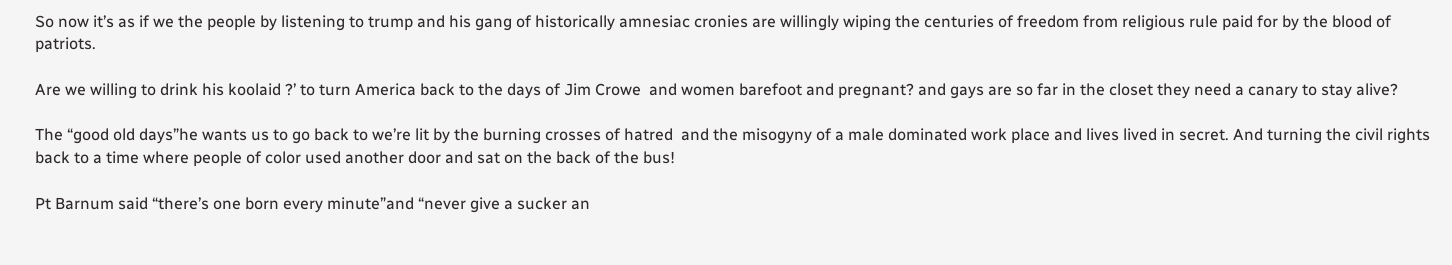So now it’s as if we the people by listening to trump and his gang of historically amnesiac cronies are willingly wiping the centuries of freedom from religious rule paid for by the blood of patriots.

Are we willing to drink his koolaid ?’ to turn America back to the days of Jim Crowe  and women barefoot and pregnant? and gays are so far in the closet they need a canary to stay alive?

The “good old days”he wants us to go back to we’re lit by the burning crosses of hatred  and the misogyny of a male dominated work place and lives lived in secret. And turning the civil rights back to a time where people of color used another door and sat on the back of the bus!

Pt Barnum said “there’s one born every minute”and “never give a sucker an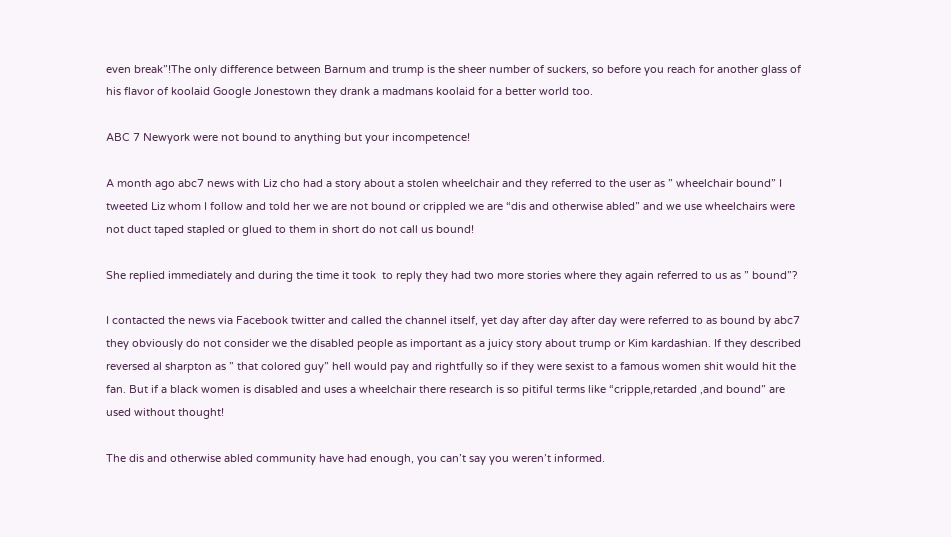even break”!The only difference between Barnum and trump is the sheer number of suckers, so before you reach for another glass of his flavor of koolaid Google Jonestown they drank a madmans koolaid for a better world too.

ABC 7 Newyork were not bound to anything but your incompetence!

A month ago abc7 news with Liz cho had a story about a stolen wheelchair and they referred to the user as ” wheelchair bound” I tweeted Liz whom I follow and told her we are not bound or crippled we are “dis and otherwise abled” and we use wheelchairs were not duct taped stapled or glued to them in short do not call us bound!

She replied immediately and during the time it took  to reply they had two more stories where they again referred to us as ” bound”?

I contacted the news via Facebook twitter and called the channel itself, yet day after day after day were referred to as bound by abc7 they obviously do not consider we the disabled people as important as a juicy story about trump or Kim kardashian. If they described reversed al sharpton as ” that colored guy” hell would pay and rightfully so if they were sexist to a famous women shit would hit the fan. But if a black women is disabled and uses a wheelchair there research is so pitiful terms like “cripple,retarded ,and bound” are used without thought!

The dis and otherwise abled community have had enough, you can’t say you weren’t informed.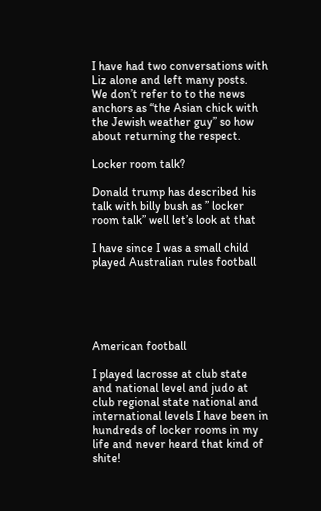I have had two conversations with Liz alone and left many posts.  We don’t refer to to the news anchors as “the Asian chick with the Jewish weather guy” so how about returning the respect.

Locker room talk?

Donald trump has described his talk with billy bush as ” locker room talk” well let’s look at that

I have since I was a small child played Australian rules football





American football

I played lacrosse at club state and national level and judo at club regional state national and international levels I have been in hundreds of locker rooms in my life and never heard that kind of shite!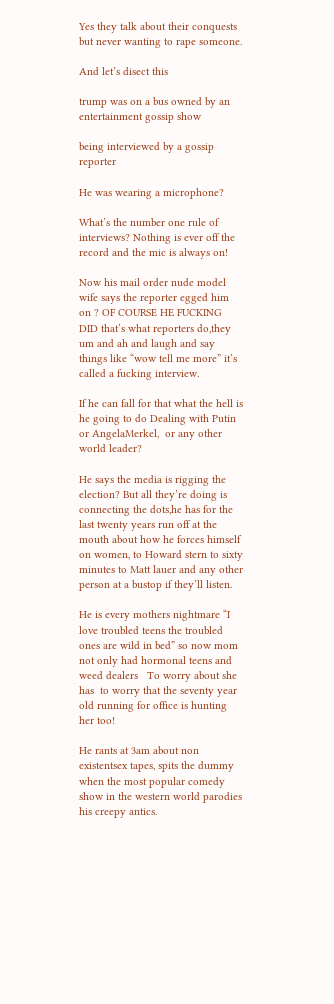Yes they talk about their conquests but never wanting to rape someone.

And let’s disect this

trump was on a bus owned by an entertainment gossip show

being interviewed by a gossip reporter

He was wearing a microphone?

What’s the number one rule of interviews? Nothing is ever off the record and the mic is always on!

Now his mail order nude model wife says the reporter egged him on ? OF COURSE HE FUCKING DID that’s what reporters do,they um and ah and laugh and say things like “wow tell me more” it’s called a fucking interview.

If he can fall for that what the hell is he going to do Dealing with Putin or AngelaMerkel,  or any other world leader?

He says the media is rigging the election? But all they’re doing is connecting the dots,he has for the last twenty years run off at the mouth about how he forces himself on women, to Howard stern to sixty minutes to Matt lauer and any other person at a bustop if they’ll listen.

He is every mothers nightmare “I love troubled teens the troubled ones are wild in bed” so now mom not only had hormonal teens and weed dealers   To worry about she has  to worry that the seventy year old running for office is hunting her too!

He rants at 3am about non existentsex tapes, spits the dummy when the most popular comedy show in the western world parodies his creepy antics.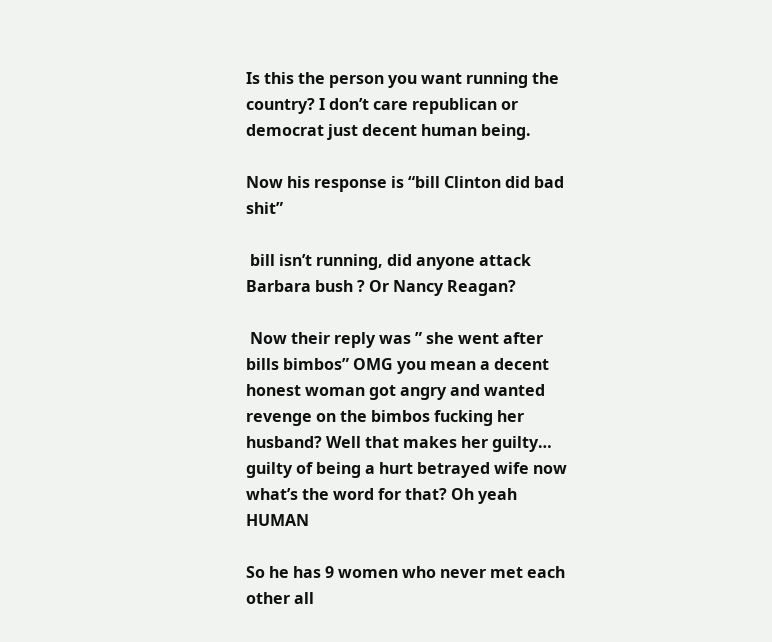Is this the person you want running the country? I don’t care republican or democrat just decent human being.

Now his response is “bill Clinton did bad shit”

 bill isn’t running, did anyone attack Barbara bush ? Or Nancy Reagan?

 Now their reply was ” she went after bills bimbos” OMG you mean a decent honest woman got angry and wanted revenge on the bimbos fucking her husband? Well that makes her guilty… guilty of being a hurt betrayed wife now what’s the word for that? Oh yeah HUMAN

So he has 9 women who never met each other all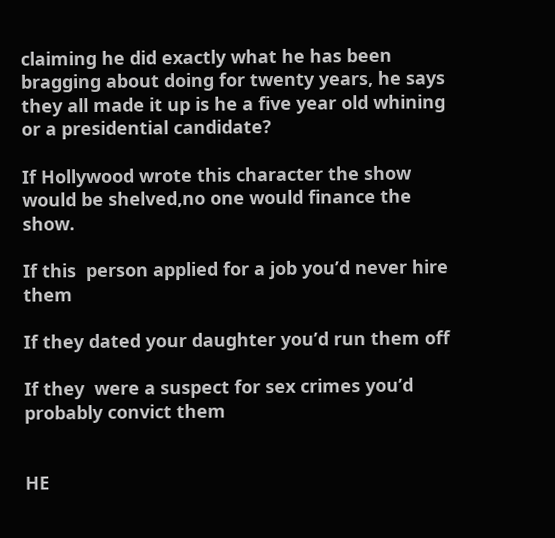claiming he did exactly what he has been bragging about doing for twenty years, he says they all made it up is he a five year old whining or a presidential candidate?

If Hollywood wrote this character the show would be shelved,no one would finance the show.

If this  person applied for a job you’d never hire them

If they dated your daughter you’d run them off

If they  were a suspect for sex crimes you’d probably convict them


HE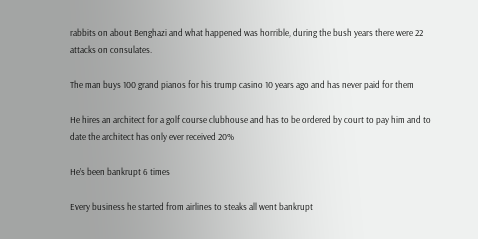rabbits on about Benghazi and what happened was horrible, during the bush years there were 22 attacks on consulates.

The man buys 100 grand pianos for his trump casino 10 years ago and has never paid for them

He hires an architect for a golf course clubhouse and has to be ordered by court to pay him and to date the architect has only ever received 20%

He’s been bankrupt 6 times

Every business he started from airlines to steaks all went bankrupt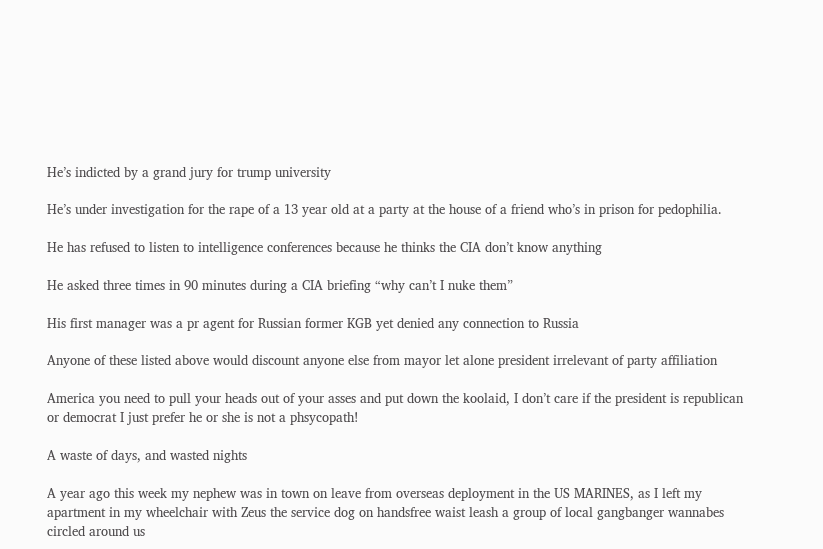He’s indicted by a grand jury for trump university

He’s under investigation for the rape of a 13 year old at a party at the house of a friend who’s in prison for pedophilia.

He has refused to listen to intelligence conferences because he thinks the CIA don’t know anything

He asked three times in 90 minutes during a CIA briefing “why can’t I nuke them”

His first manager was a pr agent for Russian former KGB yet denied any connection to Russia

Anyone of these listed above would discount anyone else from mayor let alone president irrelevant of party affiliation

America you need to pull your heads out of your asses and put down the koolaid, I don’t care if the president is republican or democrat I just prefer he or she is not a phsycopath!

A waste of days, and wasted nights

A year ago this week my nephew was in town on leave from overseas deployment in the US MARINES, as I left my apartment in my wheelchair with Zeus the service dog on handsfree waist leash a group of local gangbanger wannabes circled around us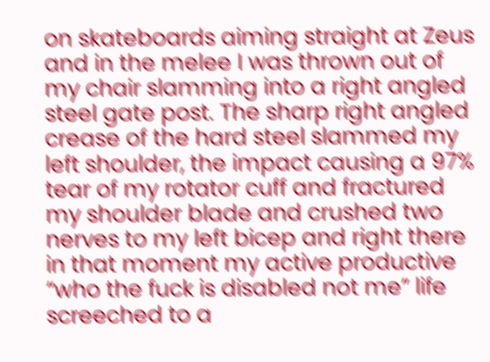on skateboards aiming straight at Zeus and in the melee I was thrown out of my chair slamming into a right angled steel gate post. The sharp right angled crease of the hard steel slammed my left shoulder, the impact causing a 97% tear of my rotator cuff and fractured my shoulder blade and crushed two nerves to my left bicep and right there in that moment my active productive “who the fuck is disabled not me” life screeched to a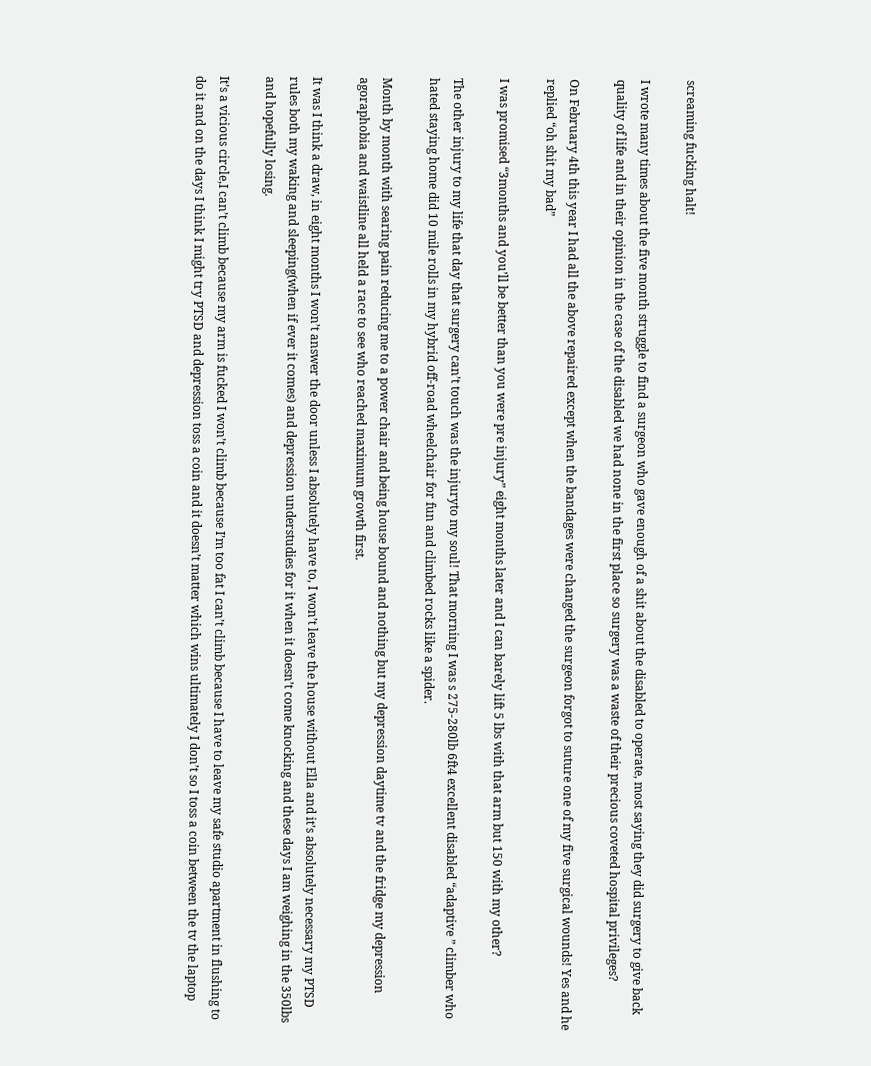screaming fucking halt!

I wrote many times about the five month struggle to find a surgeon who gave enough of a shit about the disabled to operate, most saying they did surgery to give back quality of life and in their opinion in the case of the disabled we had none in the first place so surgery was a waste of their precious coveted hospital privileges?

On February 4th this year I had all the above repaired except when the bandages were changed the surgeon forgot to suture one of my five surgical wounds! Yes and he replied “oh shit my bad”

I was promised “3months and you’ll be better than you were pre injury” eight months later and I can barely lift 5 lbs with that arm but 150 with my other?

The other injury to my life that day that surgery can’t touch was the injuryto my soul! That morning I was s 275-280lb 6ft4 excellent disabled “adaptive ” climber who hated staying home did 10 mile rolls in my hybrid off-road wheelchair for fun and climbed rocks like a spider.

Month by month with searing pain reducing me to a power chair and being house bound and nothing but my depression daytime tv and the fridge my depression agoraphobia and waistline all held a race to see who reached maximum growth first.

It was I think a draw, in eight months I won’t answer the door unless I absolutely have to, I won’t leave the house without Ella and it’s absolutely necessary my PTSD rules both my waking and sleeping(when if ever it comes) and depression understudies for it when it doesn’t come knocking and these days I am weighing in the 350lbs and hopefully losing.

It’s a vicious circle,I can’t climb because my arm is fucked I won’t climb because I’m too fat I can’t climb because I have to leave my safe studio apartment in flushing to do it and on the days I think I might try PTSD and depression toss a coin and it doesn’t matter which wins ultimately I don’t so I toss a coin between the tv the laptop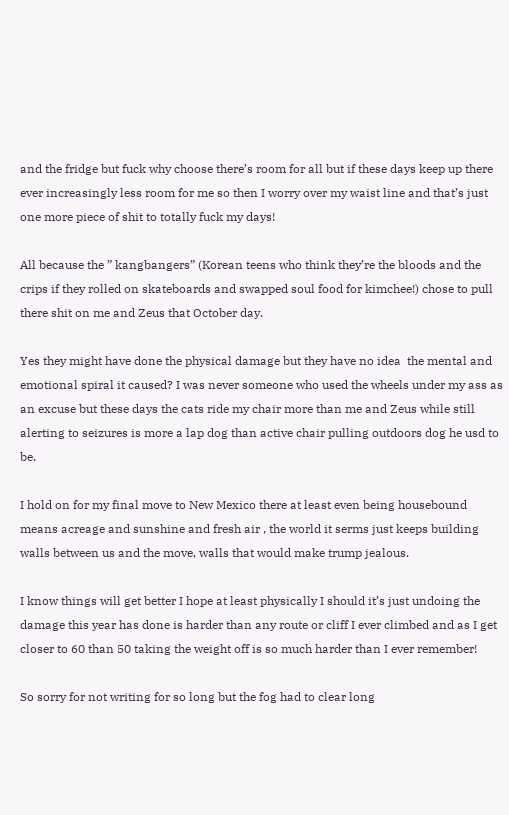and the fridge but fuck why choose there’s room for all but if these days keep up there ever increasingly less room for me so then I worry over my waist line and that’s just one more piece of shit to totally fuck my days!

All because the ” kangbangers” (Korean teens who think they’re the bloods and the crips if they rolled on skateboards and swapped soul food for kimchee!) chose to pull there shit on me and Zeus that October day.

Yes they might have done the physical damage but they have no idea  the mental and emotional spiral it caused? I was never someone who used the wheels under my ass as an excuse but these days the cats ride my chair more than me and Zeus while still alerting to seizures is more a lap dog than active chair pulling outdoors dog he usd to be.

I hold on for my final move to New Mexico there at least even being housebound means acreage and sunshine and fresh air , the world it serms just keeps building walls between us and the move, walls that would make trump jealous.

I know things will get better I hope at least physically I should it’s just undoing the damage this year has done is harder than any route or cliff I ever climbed and as I get closer to 60 than 50 taking the weight off is so much harder than I ever remember!

So sorry for not writing for so long but the fog had to clear long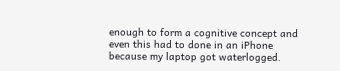enough to form a cognitive concept and even this had to done in an iPhone because my laptop got waterlogged.